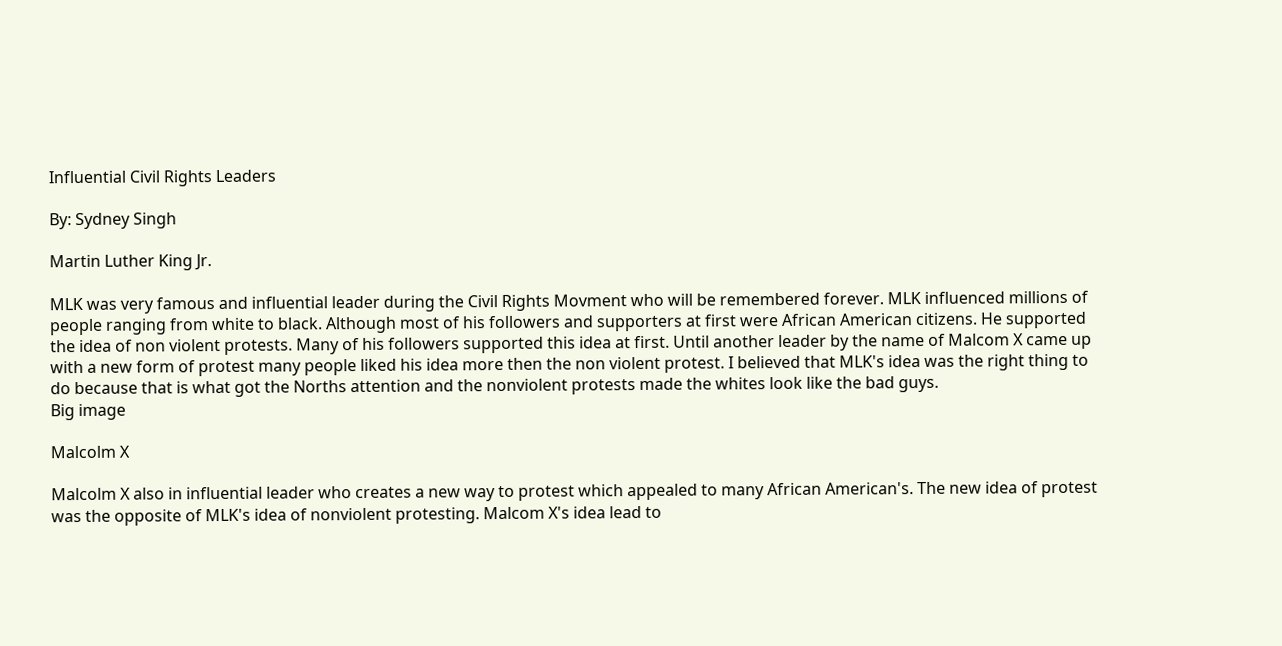Influential Civil Rights Leaders

By: Sydney Singh

Martin Luther King Jr.

MLK was very famous and influential leader during the Civil Rights Movment who will be remembered forever. MLK influenced millions of people ranging from white to black. Although most of his followers and supporters at first were African American citizens. He supported the idea of non violent protests. Many of his followers supported this idea at first. Until another leader by the name of Malcom X came up with a new form of protest many people liked his idea more then the non violent protest. I believed that MLK's idea was the right thing to do because that is what got the Norths attention and the nonviolent protests made the whites look like the bad guys.
Big image

Malcolm X

Malcolm X also in influential leader who creates a new way to protest which appealed to many African American's. The new idea of protest was the opposite of MLK's idea of nonviolent protesting. Malcom X's idea lead to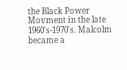the Black Power Movment in the late 1960's-1970's. Malcolm became a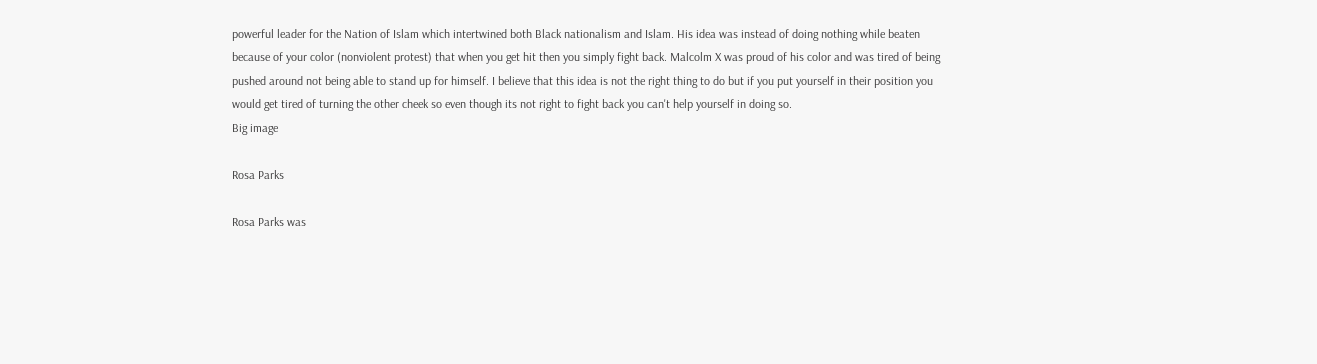powerful leader for the Nation of Islam which intertwined both Black nationalism and Islam. His idea was instead of doing nothing while beaten because of your color (nonviolent protest) that when you get hit then you simply fight back. Malcolm X was proud of his color and was tired of being pushed around not being able to stand up for himself. I believe that this idea is not the right thing to do but if you put yourself in their position you would get tired of turning the other cheek so even though its not right to fight back you can't help yourself in doing so.
Big image

Rosa Parks

Rosa Parks was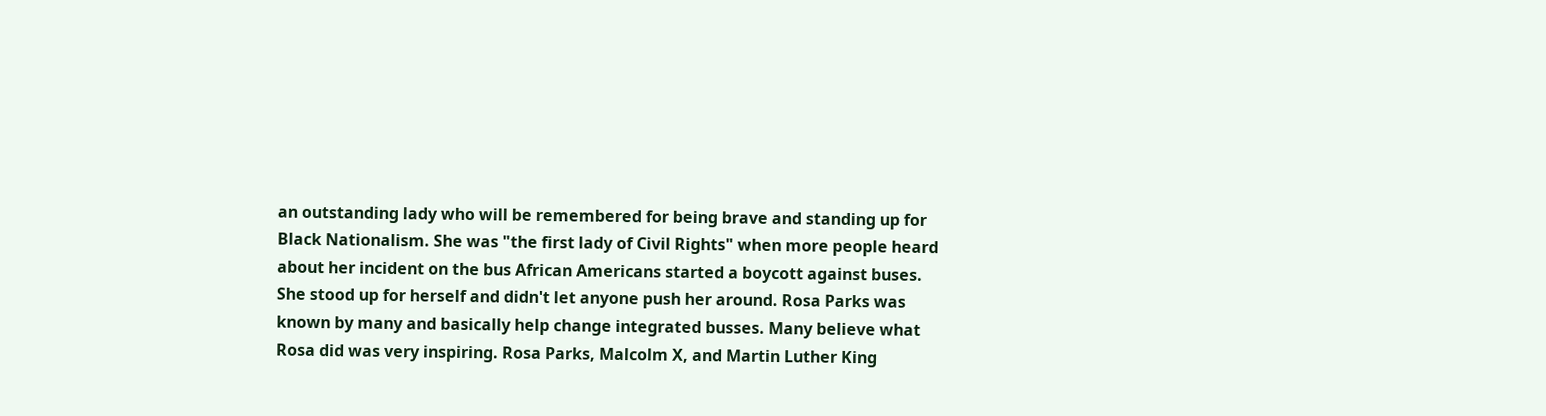an outstanding lady who will be remembered for being brave and standing up for Black Nationalism. She was "the first lady of Civil Rights" when more people heard about her incident on the bus African Americans started a boycott against buses. She stood up for herself and didn't let anyone push her around. Rosa Parks was known by many and basically help change integrated busses. Many believe what Rosa did was very inspiring. Rosa Parks, Malcolm X, and Martin Luther King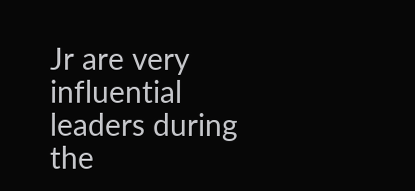Jr are very influential leaders during the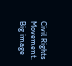Civil Rights Movement.
Big image